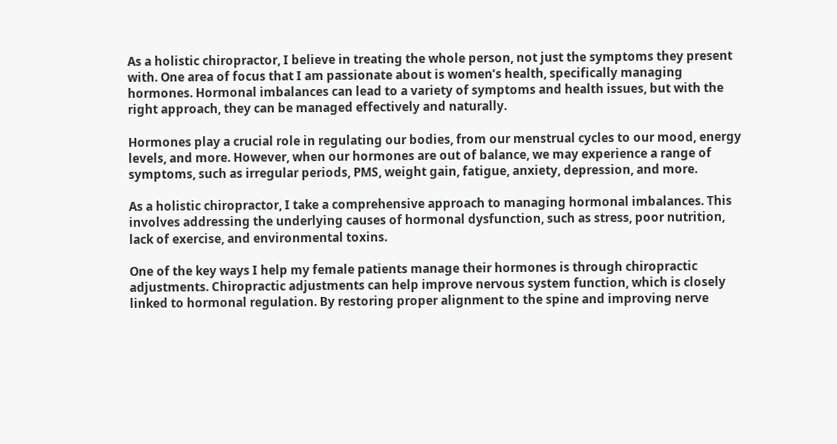As a holistic chiropractor, I believe in treating the whole person, not just the symptoms they present with. One area of focus that I am passionate about is women’s health, specifically managing hormones. Hormonal imbalances can lead to a variety of symptoms and health issues, but with the right approach, they can be managed effectively and naturally.

Hormones play a crucial role in regulating our bodies, from our menstrual cycles to our mood, energy levels, and more. However, when our hormones are out of balance, we may experience a range of symptoms, such as irregular periods, PMS, weight gain, fatigue, anxiety, depression, and more.

As a holistic chiropractor, I take a comprehensive approach to managing hormonal imbalances. This involves addressing the underlying causes of hormonal dysfunction, such as stress, poor nutrition, lack of exercise, and environmental toxins.

One of the key ways I help my female patients manage their hormones is through chiropractic adjustments. Chiropractic adjustments can help improve nervous system function, which is closely linked to hormonal regulation. By restoring proper alignment to the spine and improving nerve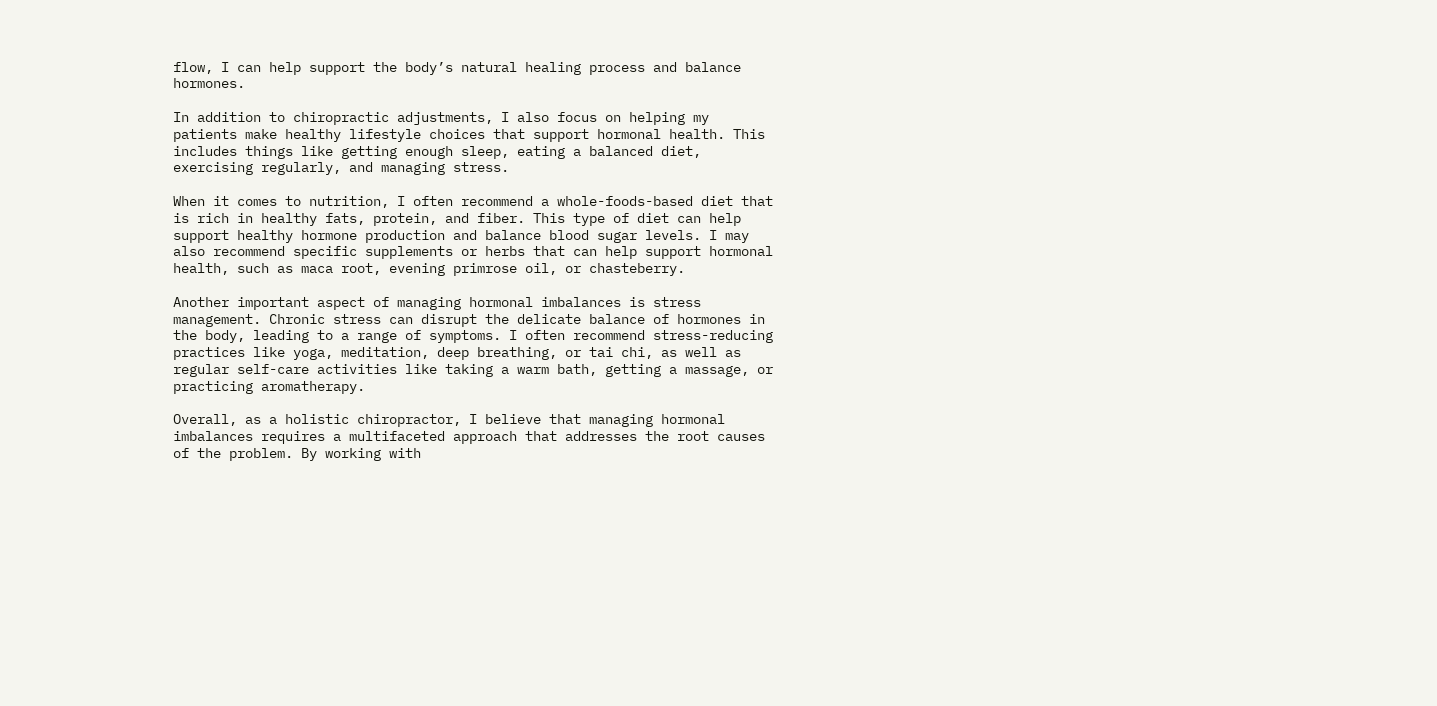flow, I can help support the body’s natural healing process and balance hormones.

In addition to chiropractic adjustments, I also focus on helping my patients make healthy lifestyle choices that support hormonal health. This includes things like getting enough sleep, eating a balanced diet, exercising regularly, and managing stress.

When it comes to nutrition, I often recommend a whole-foods-based diet that is rich in healthy fats, protein, and fiber. This type of diet can help support healthy hormone production and balance blood sugar levels. I may also recommend specific supplements or herbs that can help support hormonal health, such as maca root, evening primrose oil, or chasteberry.

Another important aspect of managing hormonal imbalances is stress management. Chronic stress can disrupt the delicate balance of hormones in the body, leading to a range of symptoms. I often recommend stress-reducing practices like yoga, meditation, deep breathing, or tai chi, as well as regular self-care activities like taking a warm bath, getting a massage, or practicing aromatherapy.

Overall, as a holistic chiropractor, I believe that managing hormonal imbalances requires a multifaceted approach that addresses the root causes of the problem. By working with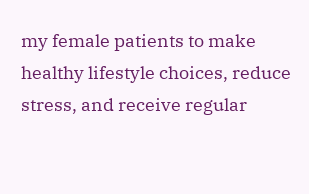my female patients to make healthy lifestyle choices, reduce stress, and receive regular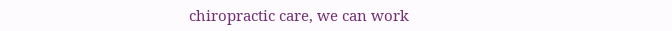chiropractic care, we can work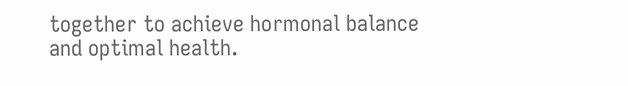together to achieve hormonal balance and optimal health.